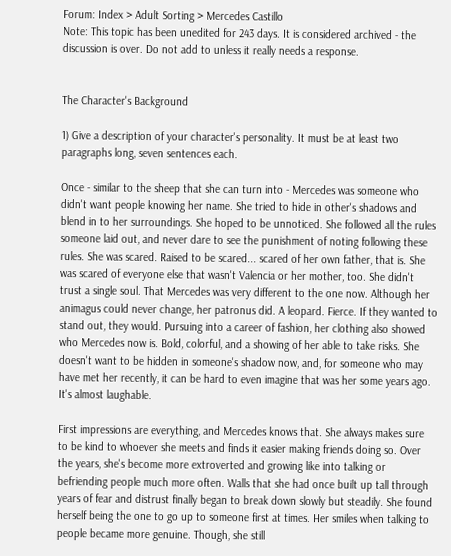Forum: Index > Adult Sorting > Mercedes Castillo
Note: This topic has been unedited for 243 days. It is considered archived - the discussion is over. Do not add to unless it really needs a response.


The Character's Background

1) Give a description of your character's personality. It must be at least two paragraphs long, seven sentences each.

Once - similar to the sheep that she can turn into - Mercedes was someone who didn't want people knowing her name. She tried to hide in other's shadows and blend in to her surroundings. She hoped to be unnoticed. She followed all the rules someone laid out, and never dare to see the punishment of noting following these rules. She was scared. Raised to be scared... scared of her own father, that is. She was scared of everyone else that wasn't Valencia or her mother, too. She didn't trust a single soul. That Mercedes was very different to the one now. Although her animagus could never change, her patronus did. A leopard. Fierce. If they wanted to stand out, they would. Pursuing into a career of fashion, her clothing also showed who Mercedes now is. Bold, colorful, and a showing of her able to take risks. She doesn't want to be hidden in someone's shadow now, and, for someone who may have met her recently, it can be hard to even imagine that was her some years ago. It's almost laughable.

First impressions are everything, and Mercedes knows that. She always makes sure to be kind to whoever she meets and finds it easier making friends doing so. Over the years, she's become more extroverted and growing like into talking or befriending people much more often. Walls that she had once built up tall through years of fear and distrust finally began to break down slowly but steadily. She found herself being the one to go up to someone first at times. Her smiles when talking to people became more genuine. Though, she still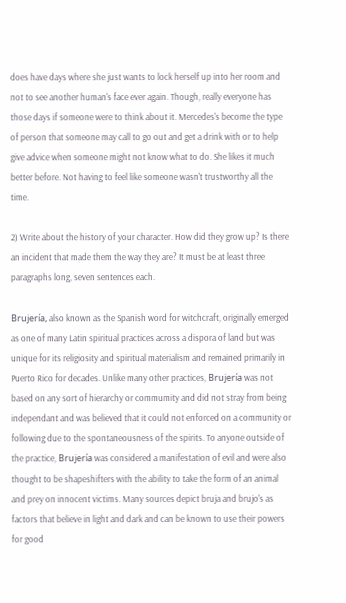does have days where she just wants to lock herself up into her room and not to see another human's face ever again. Though, really everyone has those days if someone were to think about it. Mercedes's become the type of person that someone may call to go out and get a drink with or to help give advice when someone might not know what to do. She likes it much better before. Not having to feel like someone wasn't trustworthy all the time.

2) Write about the history of your character. How did they grow up? Is there an incident that made them the way they are? It must be at least three paragraphs long, seven sentences each.

Brujería, also known as the Spanish word for witchcraft, originally emerged as one of many Latin spiritual practices across a dispora of land but was unique for its religiosity and spiritual materialism and remained primarily in Puerto Rico for decades. Unlike many other practices, Brujería was not based on any sort of hierarchy or commumity and did not stray from being independant and was believed that it could not enforced on a community or following due to the spontaneousness of the spirits. To anyone outside of the practice, Brujería was considered a manifestation of evil and were also thought to be shapeshifters with the ability to take the form of an animal and prey on innocent victims. Many sources depict bruja and brujo's as factors that believe in light and dark and can be known to use their powers for good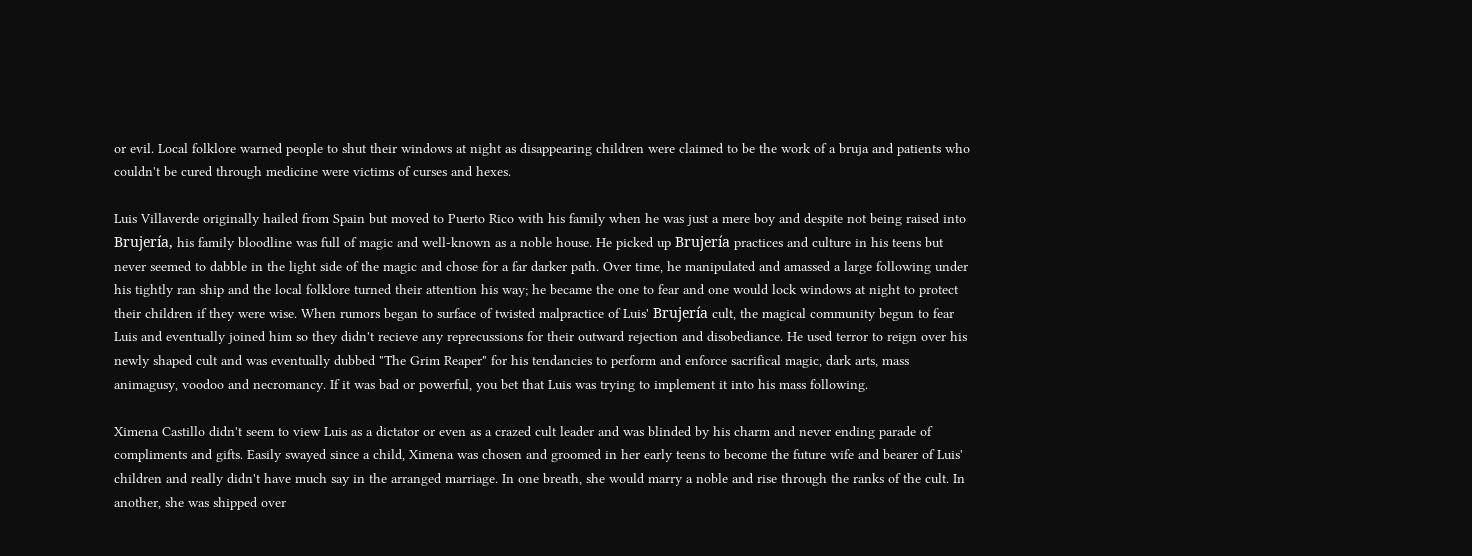or evil. Local folklore warned people to shut their windows at night as disappearing children were claimed to be the work of a bruja and patients who couldn't be cured through medicine were victims of curses and hexes.

Luis Villaverde originally hailed from Spain but moved to Puerto Rico with his family when he was just a mere boy and despite not being raised into Brujería, his family bloodline was full of magic and well-known as a noble house. He picked up Brujería practices and culture in his teens but never seemed to dabble in the light side of the magic and chose for a far darker path. Over time, he manipulated and amassed a large following under his tightly ran ship and the local folklore turned their attention his way; he became the one to fear and one would lock windows at night to protect their children if they were wise. When rumors began to surface of twisted malpractice of Luis' Brujería cult, the magical community begun to fear Luis and eventually joined him so they didn't recieve any reprecussions for their outward rejection and disobediance. He used terror to reign over his newly shaped cult and was eventually dubbed "The Grim Reaper" for his tendancies to perform and enforce sacrifical magic, dark arts, mass animagusy, voodoo and necromancy. If it was bad or powerful, you bet that Luis was trying to implement it into his mass following.

Ximena Castillo didn't seem to view Luis as a dictator or even as a crazed cult leader and was blinded by his charm and never ending parade of compliments and gifts. Easily swayed since a child, Ximena was chosen and groomed in her early teens to become the future wife and bearer of Luis' children and really didn't have much say in the arranged marriage. In one breath, she would marry a noble and rise through the ranks of the cult. In another, she was shipped over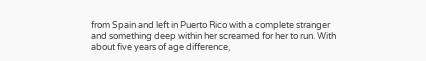from Spain and left in Puerto Rico with a complete stranger and something deep within her screamed for her to run. With about five years of age difference,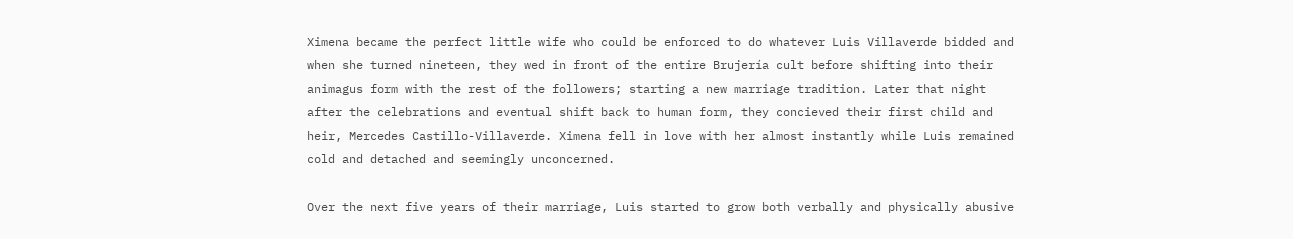Ximena became the perfect little wife who could be enforced to do whatever Luis Villaverde bidded and when she turned nineteen, they wed in front of the entire Brujería cult before shifting into their animagus form with the rest of the followers; starting a new marriage tradition. Later that night after the celebrations and eventual shift back to human form, they concieved their first child and heir, Mercedes Castillo-Villaverde. Ximena fell in love with her almost instantly while Luis remained cold and detached and seemingly unconcerned.

Over the next five years of their marriage, Luis started to grow both verbally and physically abusive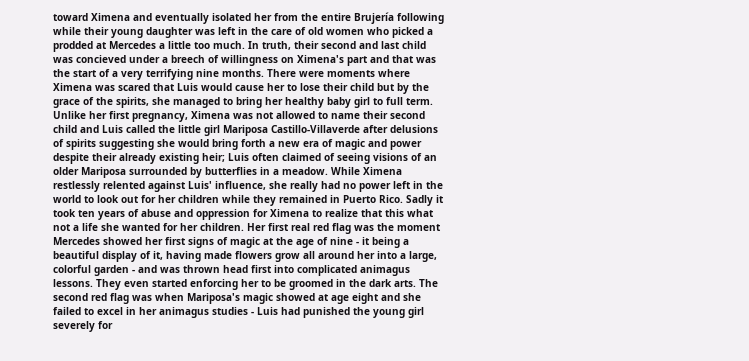toward Ximena and eventually isolated her from the entire Brujería following while their young daughter was left in the care of old women who picked a prodded at Mercedes a little too much. In truth, their second and last child was concieved under a breech of willingness on Ximena's part and that was the start of a very terrifying nine months. There were moments where Ximena was scared that Luis would cause her to lose their child but by the grace of the spirits, she managed to bring her healthy baby girl to full term. Unlike her first pregnancy, Ximena was not allowed to name their second child and Luis called the little girl Mariposa Castillo-Villaverde after delusions of spirits suggesting she would bring forth a new era of magic and power despite their already existing heir; Luis often claimed of seeing visions of an older Mariposa surrounded by butterflies in a meadow. While Ximena restlessly relented against Luis' influence, she really had no power left in the world to look out for her children while they remained in Puerto Rico. Sadly it took ten years of abuse and oppression for Ximena to realize that this what not a life she wanted for her children. Her first real red flag was the moment Mercedes showed her first signs of magic at the age of nine - it being a beautiful display of it, having made flowers grow all around her into a large, colorful garden - and was thrown head first into complicated animagus lessons. They even started enforcing her to be groomed in the dark arts. The second red flag was when Mariposa's magic showed at age eight and she failed to excel in her animagus studies - Luis had punished the young girl severely for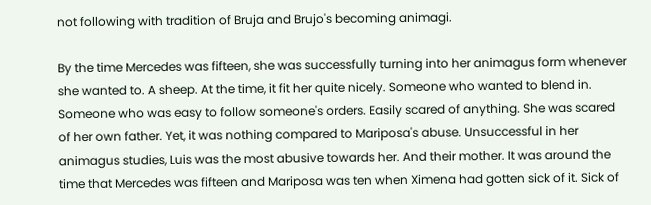not following with tradition of Bruja and Brujo's becoming animagi.

By the time Mercedes was fifteen, she was successfully turning into her animagus form whenever she wanted to. A sheep. At the time, it fit her quite nicely. Someone who wanted to blend in. Someone who was easy to follow someone's orders. Easily scared of anything. She was scared of her own father. Yet, it was nothing compared to Mariposa's abuse. Unsuccessful in her animagus studies, Luis was the most abusive towards her. And their mother. It was around the time that Mercedes was fifteen and Mariposa was ten when Ximena had gotten sick of it. Sick of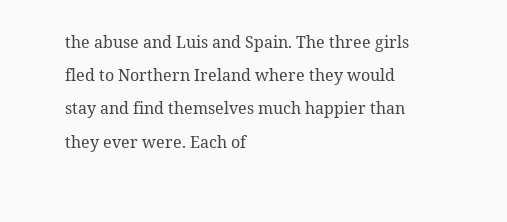the abuse and Luis and Spain. The three girls fled to Northern Ireland where they would stay and find themselves much happier than they ever were. Each of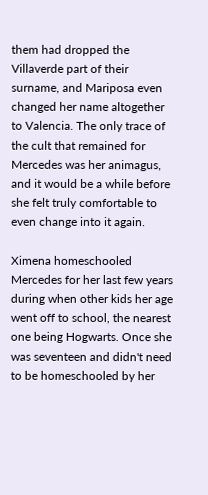them had dropped the Villaverde part of their surname, and Mariposa even changed her name altogether to Valencia. The only trace of the cult that remained for Mercedes was her animagus, and it would be a while before she felt truly comfortable to even change into it again.

Ximena homeschooled Mercedes for her last few years during when other kids her age went off to school, the nearest one being Hogwarts. Once she was seventeen and didn't need to be homeschooled by her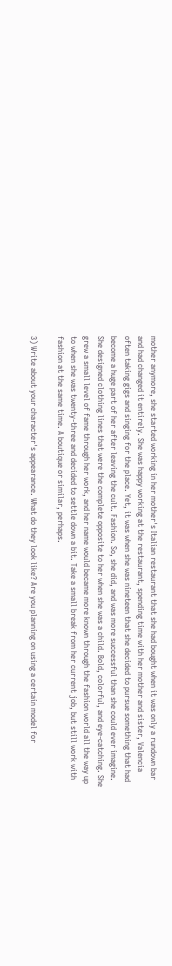mother anymore, she started working in her mother's Italian restaurant that she had bought when it was only a rundown bar and had changed it entirely. She was happy working at the restaurant, spending time with her mother and sister, Valencia often taking gigs and singing for the place. Yet, it was when she was nineteen that she decided to pursue something that had become a huge part of her after leaving the cult. Fashion. So, she did, and was more successful than she could ever imagine. She designed clothing lines that were the complete opposite to her when she was a child. Bold, colorful, and eye-catching. She grew a small level of fame through her work, and her name would became more known through the fashion world all the way up to when she was twenty-three and decided to settle down a bit. Take a small break from her current job, but still work with fashion at the same time. A boutique or similar, perhaps.

3) Write about your character's appearance. What do they look like? Are you planning on using a certain model for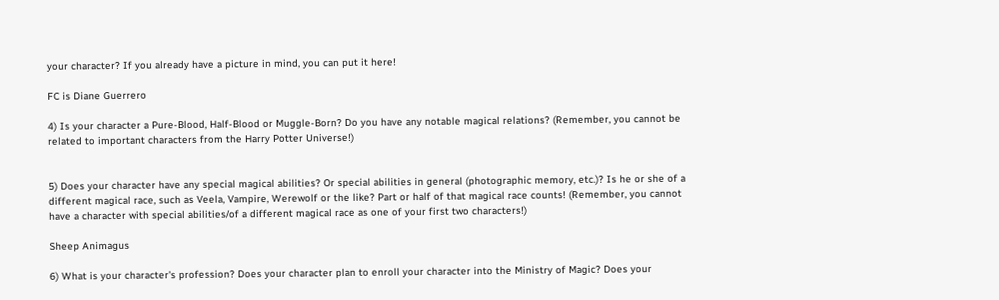your character? If you already have a picture in mind, you can put it here!

FC is Diane Guerrero

4) Is your character a Pure-Blood, Half-Blood or Muggle-Born? Do you have any notable magical relations? (Remember, you cannot be related to important characters from the Harry Potter Universe!)


5) Does your character have any special magical abilities? Or special abilities in general (photographic memory, etc.)? Is he or she of a different magical race, such as Veela, Vampire, Werewolf or the like? Part or half of that magical race counts! (Remember, you cannot have a character with special abilities/of a different magical race as one of your first two characters!)

Sheep Animagus

6) What is your character's profession? Does your character plan to enroll your character into the Ministry of Magic? Does your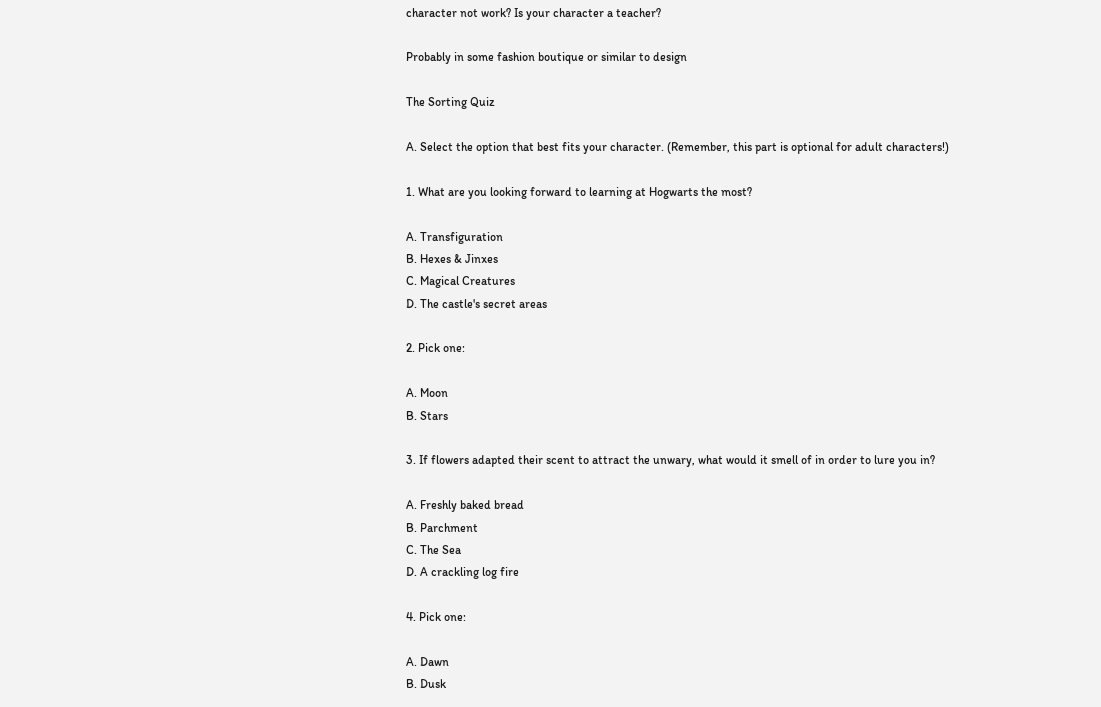character not work? Is your character a teacher?

Probably in some fashion boutique or similar to design

The Sorting Quiz

A. Select the option that best fits your character. (Remember, this part is optional for adult characters!)

1. What are you looking forward to learning at Hogwarts the most?

A. Transfiguration
B. Hexes & Jinxes
C. Magical Creatures
D. The castle's secret areas

2. Pick one:

A. Moon
B. Stars

3. If flowers adapted their scent to attract the unwary, what would it smell of in order to lure you in?

A. Freshly baked bread
B. Parchment
C. The Sea
D. A crackling log fire

4. Pick one:

A. Dawn
B. Dusk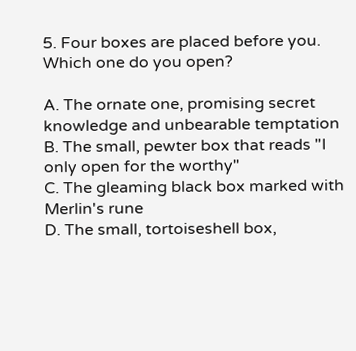5. Four boxes are placed before you. Which one do you open?

A. The ornate one, promising secret knowledge and unbearable temptation
B. The small, pewter box that reads "I only open for the worthy"
C. The gleaming black box marked with Merlin's rune
D. The small, tortoiseshell box,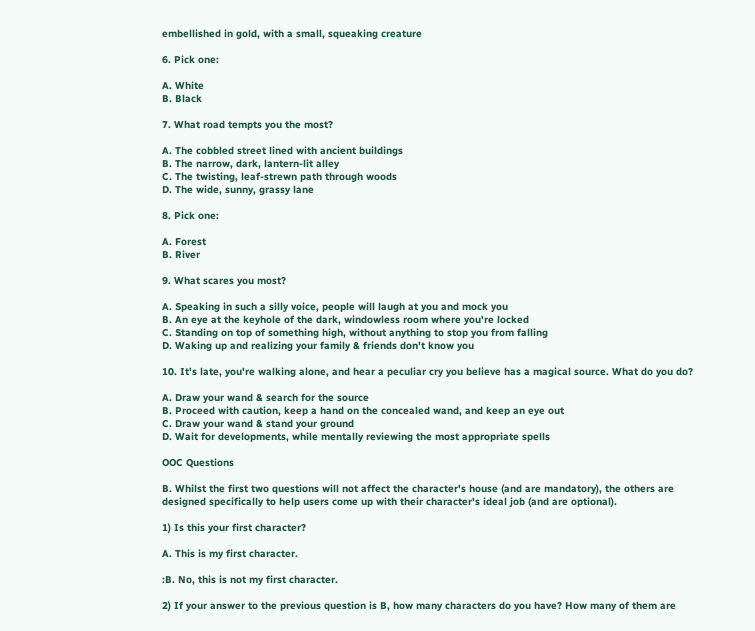embellished in gold, with a small, squeaking creature

6. Pick one:

A. White
B. Black

7. What road tempts you the most?

A. The cobbled street lined with ancient buildings
B. The narrow, dark, lantern-lit alley
C. The twisting, leaf-strewn path through woods
D. The wide, sunny, grassy lane

8. Pick one:

A. Forest
B. River

9. What scares you most?

A. Speaking in such a silly voice, people will laugh at you and mock you
B. An eye at the keyhole of the dark, windowless room where you're locked
C. Standing on top of something high, without anything to stop you from falling
D. Waking up and realizing your family & friends don't know you

10. It's late, you're walking alone, and hear a peculiar cry you believe has a magical source. What do you do?

A. Draw your wand & search for the source
B. Proceed with caution, keep a hand on the concealed wand, and keep an eye out
C. Draw your wand & stand your ground
D. Wait for developments, while mentally reviewing the most appropriate spells

OOC Questions

B. Whilst the first two questions will not affect the character's house (and are mandatory), the others are designed specifically to help users come up with their character's ideal job (and are optional).

1) Is this your first character?

A. This is my first character.

:B. No, this is not my first character.

2) If your answer to the previous question is B, how many characters do you have? How many of them are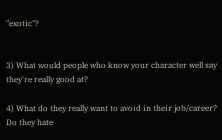"exotic"?


3) What would people who know your character well say they're really good at?

4) What do they really want to avoid in their job/career? Do they hate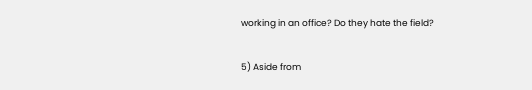working in an office? Do they hate the field?

5) Aside from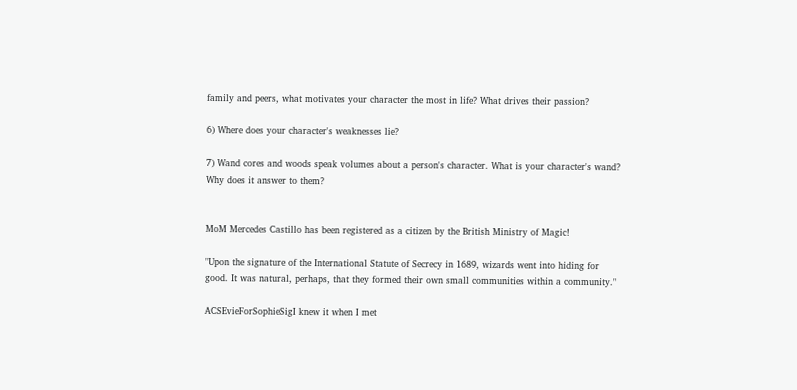family and peers, what motivates your character the most in life? What drives their passion?

6) Where does your character's weaknesses lie?

7) Wand cores and woods speak volumes about a person's character. What is your character's wand? Why does it answer to them?


MoM Mercedes Castillo has been registered as a citizen by the British Ministry of Magic!

"Upon the signature of the International Statute of Secrecy in 1689, wizards went into hiding for good. It was natural, perhaps, that they formed their own small communities within a community."

ACSEvieForSophieSigI knew it when I met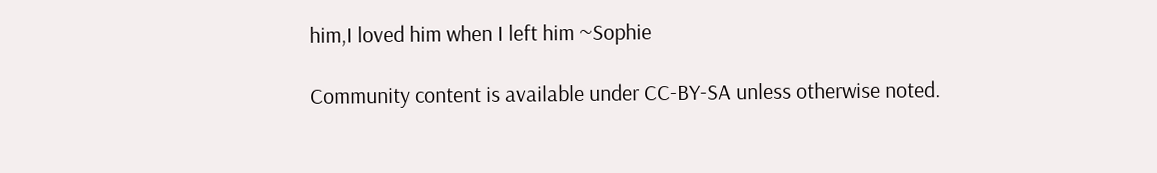him,I loved him when I left him ~Sophie

Community content is available under CC-BY-SA unless otherwise noted.